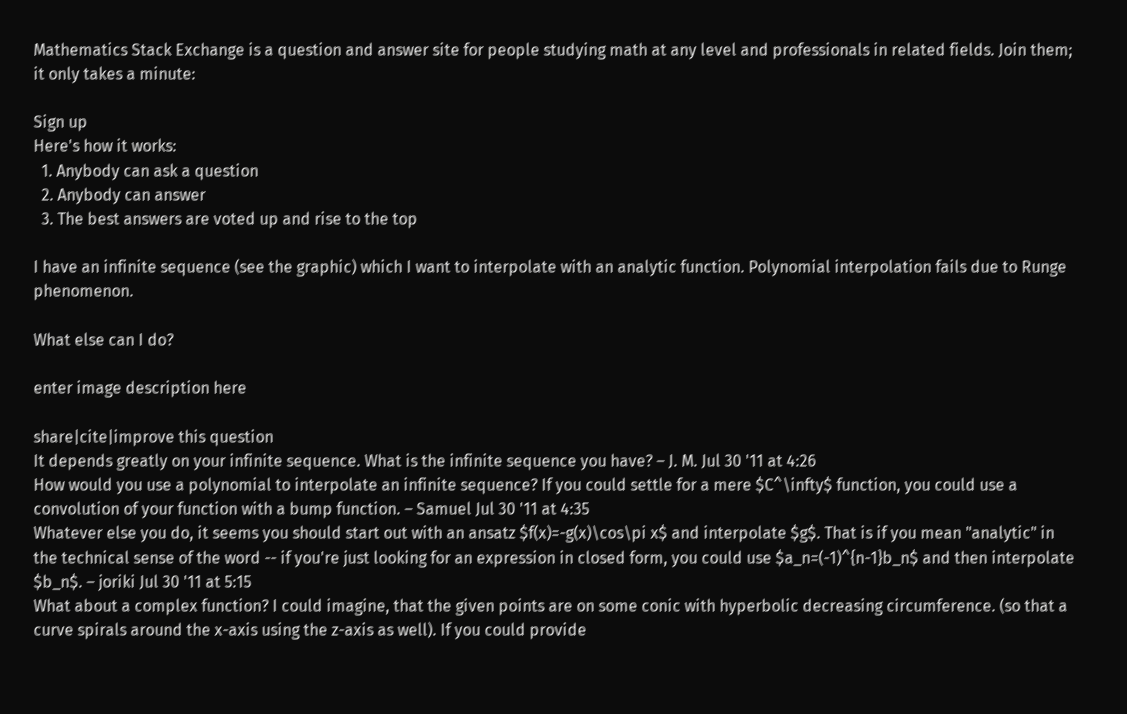Mathematics Stack Exchange is a question and answer site for people studying math at any level and professionals in related fields. Join them; it only takes a minute:

Sign up
Here's how it works:
  1. Anybody can ask a question
  2. Anybody can answer
  3. The best answers are voted up and rise to the top

I have an infinite sequence (see the graphic) which I want to interpolate with an analytic function. Polynomial interpolation fails due to Runge phenomenon.

What else can I do?

enter image description here

share|cite|improve this question
It depends greatly on your infinite sequence. What is the infinite sequence you have? – J. M. Jul 30 '11 at 4:26
How would you use a polynomial to interpolate an infinite sequence? If you could settle for a mere $C^\infty$ function, you could use a convolution of your function with a bump function. – Samuel Jul 30 '11 at 4:35
Whatever else you do, it seems you should start out with an ansatz $f(x)=-g(x)\cos\pi x$ and interpolate $g$. That is if you mean "analytic" in the technical sense of the word -- if you're just looking for an expression in closed form, you could use $a_n=(-1)^{n-1}b_n$ and then interpolate $b_n$. – joriki Jul 30 '11 at 5:15
What about a complex function? I could imagine, that the given points are on some conic with hyperbolic decreasing circumference. (so that a curve spirals around the x-axis using the z-axis as well). If you could provide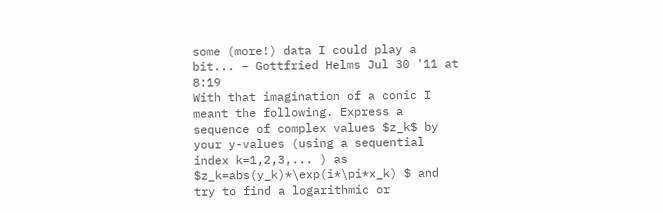some (more!) data I could play a bit... – Gottfried Helms Jul 30 '11 at 8:19
With that imagination of a conic I meant the following. Express a sequence of complex values $z_k$ by your y-values (using a sequential index k=1,2,3,... ) as $z_k=abs(y_k)*\exp(i*\pi*x_k) $ and try to find a logarithmic or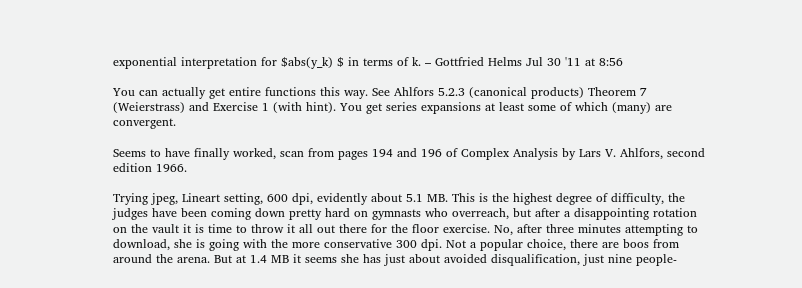exponential interpretation for $abs(y_k) $ in terms of k. – Gottfried Helms Jul 30 '11 at 8:56

You can actually get entire functions this way. See Ahlfors 5.2.3 (canonical products) Theorem 7 (Weierstrass) and Exercise 1 (with hint). You get series expansions at least some of which (many) are convergent.

Seems to have finally worked, scan from pages 194 and 196 of Complex Analysis by Lars V. Ahlfors, second edition 1966.

Trying jpeg, Lineart setting, 600 dpi, evidently about 5.1 MB. This is the highest degree of difficulty, the judges have been coming down pretty hard on gymnasts who overreach, but after a disappointing rotation on the vault it is time to throw it all out there for the floor exercise. No, after three minutes attempting to download, she is going with the more conservative 300 dpi. Not a popular choice, there are boos from around the arena. But at 1.4 MB it seems she has just about avoided disqualification, just nine people-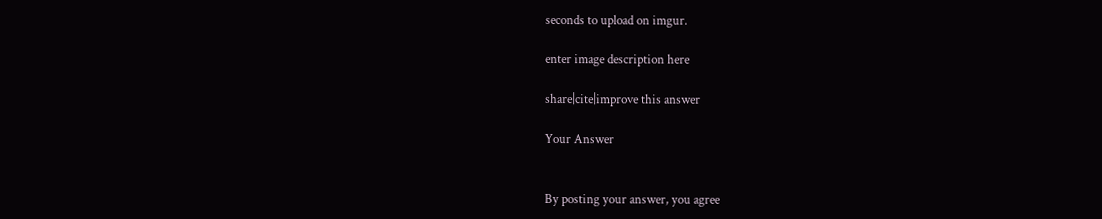seconds to upload on imgur.

enter image description here

share|cite|improve this answer

Your Answer


By posting your answer, you agree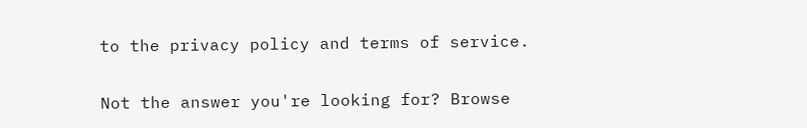to the privacy policy and terms of service.

Not the answer you're looking for? Browse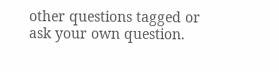other questions tagged or ask your own question.